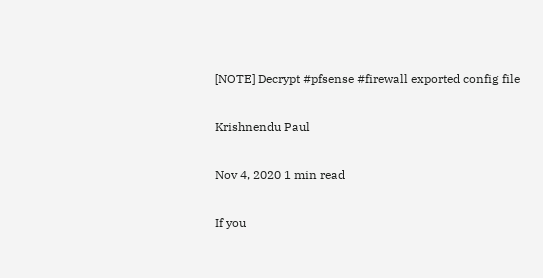[NOTE] Decrypt #pfsense #firewall exported config file

Krishnendu Paul

Nov 4, 2020 1 min read

If you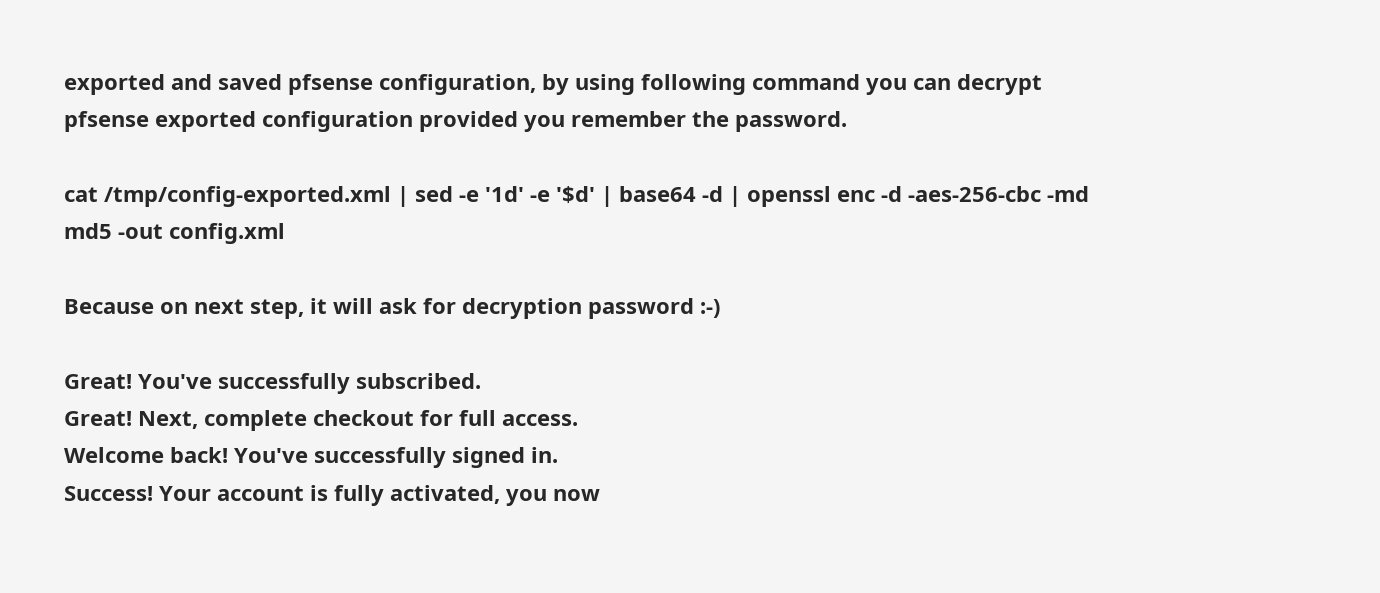exported and saved pfsense configuration, by using following command you can decrypt pfsense exported configuration provided you remember the password.

cat /tmp/config-exported.xml | sed -e '1d' -e '$d' | base64 -d | openssl enc -d -aes-256-cbc -md md5 -out config.xml

Because on next step, it will ask for decryption password :-)

Great! You've successfully subscribed.
Great! Next, complete checkout for full access.
Welcome back! You've successfully signed in.
Success! Your account is fully activated, you now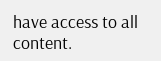have access to all content.